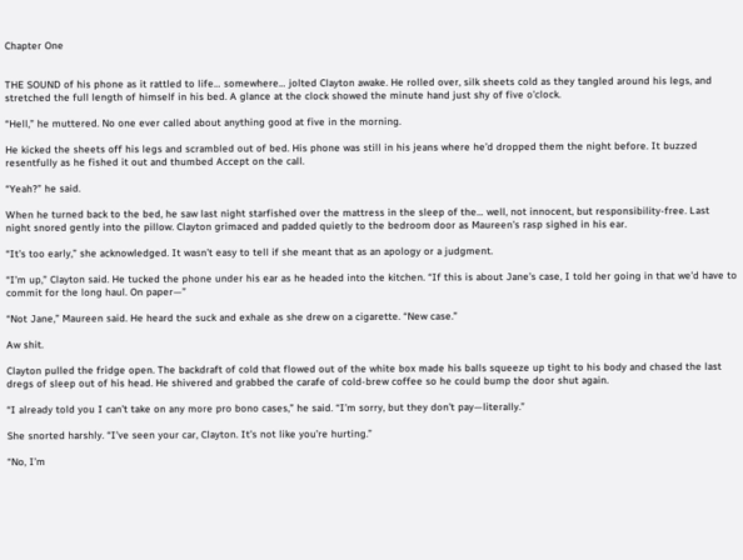Chapter One


THE SOUND of his phone as it rattled to life… somewhere… jolted Clayton awake. He rolled over, silk sheets cold as they tangled around his legs, and stretched the full length of himself in his bed. A glance at the clock showed the minute hand just shy of five o’clock.

“Hell,” he muttered. No one ever called about anything good at five in the morning.

He kicked the sheets off his legs and scrambled out of bed. His phone was still in his jeans where he’d dropped them the night before. It buzzed resentfully as he fished it out and thumbed Accept on the call.

“Yeah?” he said.

When he turned back to the bed, he saw last night starfished over the mattress in the sleep of the… well, not innocent, but responsibility-free. Last night snored gently into the pillow. Clayton grimaced and padded quietly to the bedroom door as Maureen’s rasp sighed in his ear.

“It’s too early,” she acknowledged. It wasn’t easy to tell if she meant that as an apology or a judgment.

“I’m up,” Clayton said. He tucked the phone under his ear as he headed into the kitchen. “If this is about Jane’s case, I told her going in that we’d have to commit for the long haul. On paper—”

“Not Jane,” Maureen said. He heard the suck and exhale as she drew on a cigarette. “New case.”

Aw shit.

Clayton pulled the fridge open. The backdraft of cold that flowed out of the white box made his balls squeeze up tight to his body and chased the last dregs of sleep out of his head. He shivered and grabbed the carafe of cold-brew coffee so he could bump the door shut again.

“I already told you I can’t take on any more pro bono cases,” he said. “I’m sorry, but they don’t pay—literally.”

She snorted harshly. “I’ve seen your car, Clayton. It’s not like you’re hurting.”

“No, I’m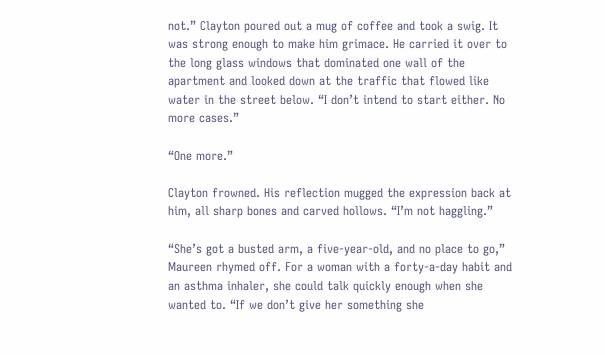not.” Clayton poured out a mug of coffee and took a swig. It was strong enough to make him grimace. He carried it over to the long glass windows that dominated one wall of the apartment and looked down at the traffic that flowed like water in the street below. “I don’t intend to start either. No more cases.”

“One more.”

Clayton frowned. His reflection mugged the expression back at him, all sharp bones and carved hollows. “I’m not haggling.”

“She’s got a busted arm, a five-year-old, and no place to go,” Maureen rhymed off. For a woman with a forty-a-day habit and an asthma inhaler, she could talk quickly enough when she wanted to. “If we don’t give her something she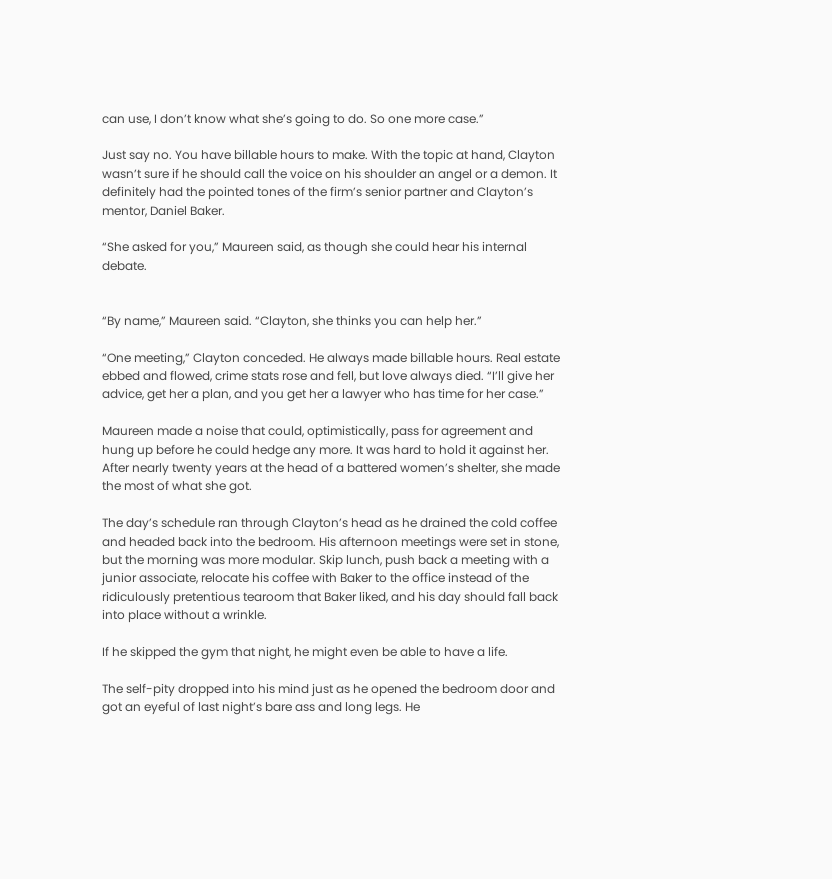can use, I don’t know what she’s going to do. So one more case.”

Just say no. You have billable hours to make. With the topic at hand, Clayton wasn’t sure if he should call the voice on his shoulder an angel or a demon. It definitely had the pointed tones of the firm’s senior partner and Clayton’s mentor, Daniel Baker.

“She asked for you,” Maureen said, as though she could hear his internal debate.


“By name,” Maureen said. “Clayton, she thinks you can help her.”

“One meeting,” Clayton conceded. He always made billable hours. Real estate ebbed and flowed, crime stats rose and fell, but love always died. “I’ll give her advice, get her a plan, and you get her a lawyer who has time for her case.”

Maureen made a noise that could, optimistically, pass for agreement and hung up before he could hedge any more. It was hard to hold it against her. After nearly twenty years at the head of a battered women’s shelter, she made the most of what she got.

The day’s schedule ran through Clayton’s head as he drained the cold coffee and headed back into the bedroom. His afternoon meetings were set in stone, but the morning was more modular. Skip lunch, push back a meeting with a junior associate, relocate his coffee with Baker to the office instead of the ridiculously pretentious tearoom that Baker liked, and his day should fall back into place without a wrinkle.

If he skipped the gym that night, he might even be able to have a life.

The self-pity dropped into his mind just as he opened the bedroom door and got an eyeful of last night’s bare ass and long legs. He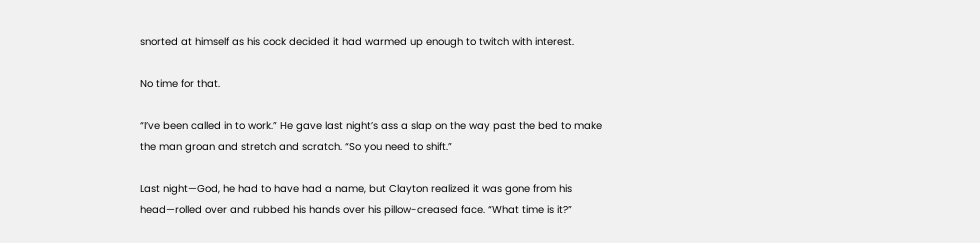snorted at himself as his cock decided it had warmed up enough to twitch with interest.

No time for that.

“I’ve been called in to work.” He gave last night’s ass a slap on the way past the bed to make the man groan and stretch and scratch. “So you need to shift.”

Last night—God, he had to have had a name, but Clayton realized it was gone from his head—rolled over and rubbed his hands over his pillow-creased face. “What time is it?”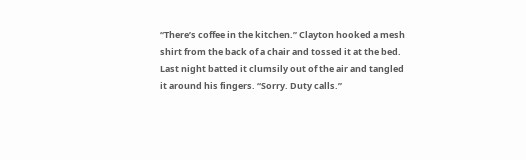“There’s coffee in the kitchen.” Clayton hooked a mesh shirt from the back of a chair and tossed it at the bed. Last night batted it clumsily out of the air and tangled it around his fingers. “Sorry. Duty calls.”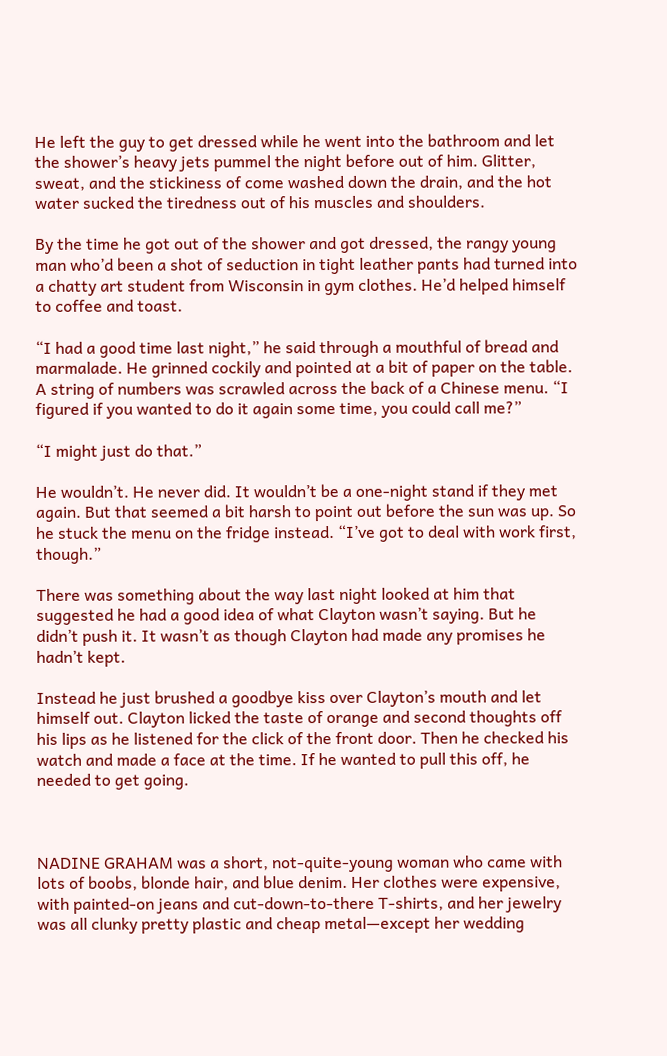He left the guy to get dressed while he went into the bathroom and let the shower’s heavy jets pummel the night before out of him. Glitter, sweat, and the stickiness of come washed down the drain, and the hot water sucked the tiredness out of his muscles and shoulders.

By the time he got out of the shower and got dressed, the rangy young man who’d been a shot of seduction in tight leather pants had turned into a chatty art student from Wisconsin in gym clothes. He’d helped himself to coffee and toast.

“I had a good time last night,” he said through a mouthful of bread and marmalade. He grinned cockily and pointed at a bit of paper on the table. A string of numbers was scrawled across the back of a Chinese menu. “I figured if you wanted to do it again some time, you could call me?”

“I might just do that.”

He wouldn’t. He never did. It wouldn’t be a one-night stand if they met again. But that seemed a bit harsh to point out before the sun was up. So he stuck the menu on the fridge instead. “I’ve got to deal with work first, though.”

There was something about the way last night looked at him that suggested he had a good idea of what Clayton wasn’t saying. But he didn’t push it. It wasn’t as though Clayton had made any promises he hadn’t kept.

Instead he just brushed a goodbye kiss over Clayton’s mouth and let himself out. Clayton licked the taste of orange and second thoughts off his lips as he listened for the click of the front door. Then he checked his watch and made a face at the time. If he wanted to pull this off, he needed to get going.



NADINE GRAHAM was a short, not-quite-young woman who came with lots of boobs, blonde hair, and blue denim. Her clothes were expensive, with painted-on jeans and cut-down-to-there T-shirts, and her jewelry was all clunky pretty plastic and cheap metal—except her wedding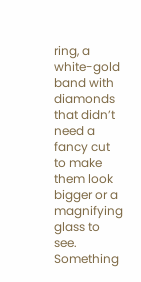ring, a white-gold band with diamonds that didn’t need a fancy cut to make them look bigger or a magnifying glass to see. Something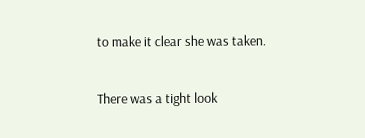to make it clear she was taken.

There was a tight look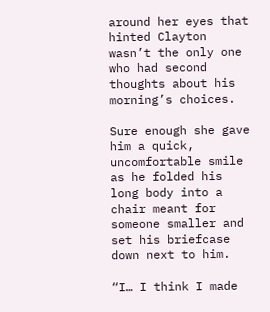around her eyes that hinted Clayton wasn’t the only one who had second thoughts about his morning’s choices.

Sure enough she gave him a quick, uncomfortable smile as he folded his long body into a chair meant for someone smaller and set his briefcase down next to him.

“I… I think I made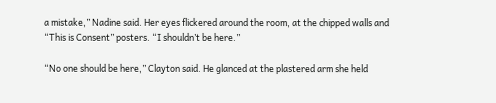a mistake,” Nadine said. Her eyes flickered around the room, at the chipped walls and “This is Consent” posters. “I shouldn’t be here.”

“No one should be here,” Clayton said. He glanced at the plastered arm she held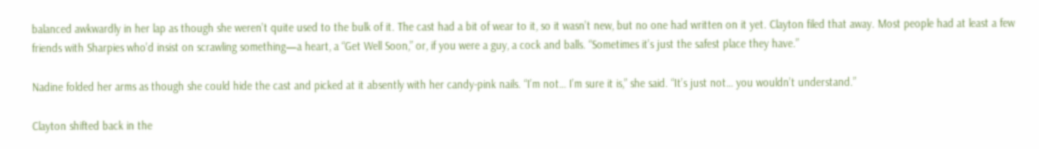balanced awkwardly in her lap as though she weren’t quite used to the bulk of it. The cast had a bit of wear to it, so it wasn’t new, but no one had written on it yet. Clayton filed that away. Most people had at least a few friends with Sharpies who’d insist on scrawling something—a heart, a “Get Well Soon,” or, if you were a guy, a cock and balls. “Sometimes it’s just the safest place they have.”

Nadine folded her arms as though she could hide the cast and picked at it absently with her candy-pink nails. “I’m not… I’m sure it is,” she said. “It’s just not… you wouldn’t understand.”

Clayton shifted back in the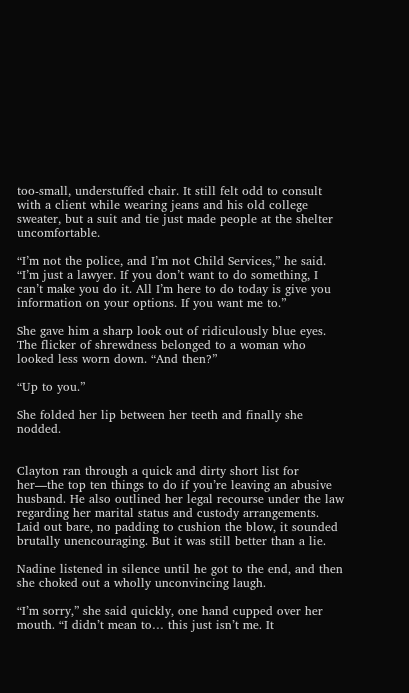too-small, understuffed chair. It still felt odd to consult with a client while wearing jeans and his old college sweater, but a suit and tie just made people at the shelter uncomfortable.

“I’m not the police, and I’m not Child Services,” he said. “I’m just a lawyer. If you don’t want to do something, I can’t make you do it. All I’m here to do today is give you information on your options. If you want me to.”

She gave him a sharp look out of ridiculously blue eyes. The flicker of shrewdness belonged to a woman who looked less worn down. “And then?”

“Up to you.”

She folded her lip between her teeth and finally she nodded.


Clayton ran through a quick and dirty short list for her—the top ten things to do if you’re leaving an abusive husband. He also outlined her legal recourse under the law regarding her marital status and custody arrangements. Laid out bare, no padding to cushion the blow, it sounded brutally unencouraging. But it was still better than a lie.

Nadine listened in silence until he got to the end, and then she choked out a wholly unconvincing laugh.

“I’m sorry,” she said quickly, one hand cupped over her mouth. “I didn’t mean to… this just isn’t me. It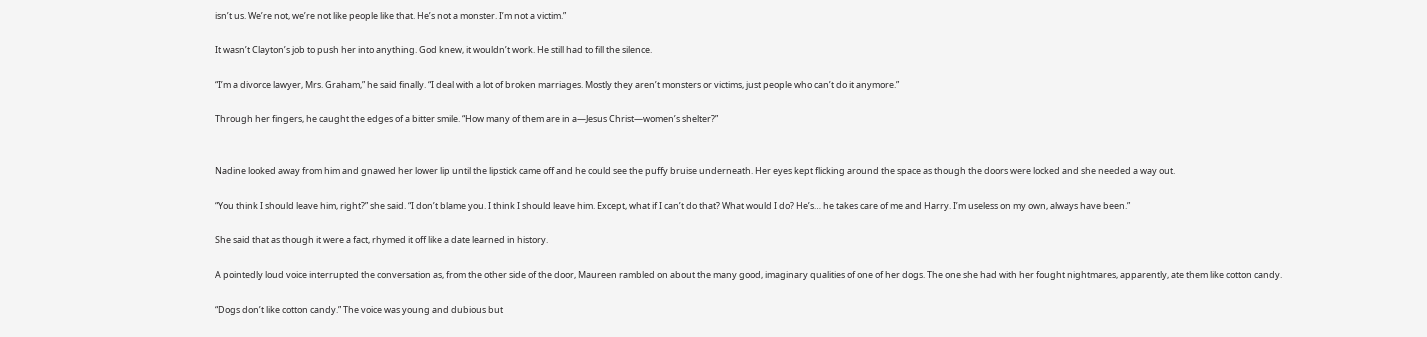isn’t us. We’re not, we’re not like people like that. He’s not a monster. I’m not a victim.”

It wasn’t Clayton’s job to push her into anything. God knew, it wouldn’t work. He still had to fill the silence.

“I’m a divorce lawyer, Mrs. Graham,” he said finally. “I deal with a lot of broken marriages. Mostly they aren’t monsters or victims, just people who can’t do it anymore.”

Through her fingers, he caught the edges of a bitter smile. “How many of them are in a—Jesus Christ—women’s shelter?”


Nadine looked away from him and gnawed her lower lip until the lipstick came off and he could see the puffy bruise underneath. Her eyes kept flicking around the space as though the doors were locked and she needed a way out.

“You think I should leave him, right?” she said. “I don’t blame you. I think I should leave him. Except, what if I can’t do that? What would I do? He’s… he takes care of me and Harry. I’m useless on my own, always have been.”

She said that as though it were a fact, rhymed it off like a date learned in history.

A pointedly loud voice interrupted the conversation as, from the other side of the door, Maureen rambled on about the many good, imaginary qualities of one of her dogs. The one she had with her fought nightmares, apparently, ate them like cotton candy.

“Dogs don’t like cotton candy.” The voice was young and dubious but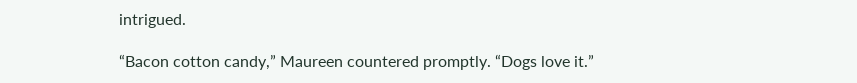intrigued.

“Bacon cotton candy,” Maureen countered promptly. “Dogs love it.”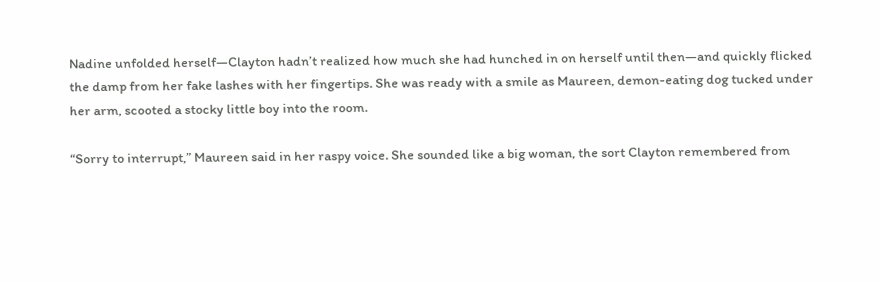Nadine unfolded herself—Clayton hadn’t realized how much she had hunched in on herself until then—and quickly flicked the damp from her fake lashes with her fingertips. She was ready with a smile as Maureen, demon-eating dog tucked under her arm, scooted a stocky little boy into the room.

“Sorry to interrupt,” Maureen said in her raspy voice. She sounded like a big woman, the sort Clayton remembered from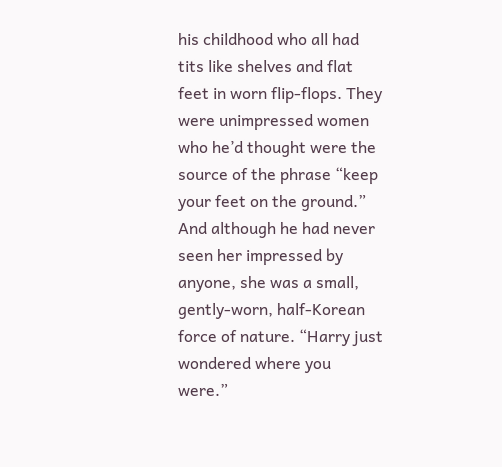his childhood who all had tits like shelves and flat feet in worn flip-flops. They were unimpressed women who he’d thought were the source of the phrase “keep your feet on the ground.” And although he had never seen her impressed by anyone, she was a small, gently-worn, half-Korean force of nature. “Harry just wondered where you were.”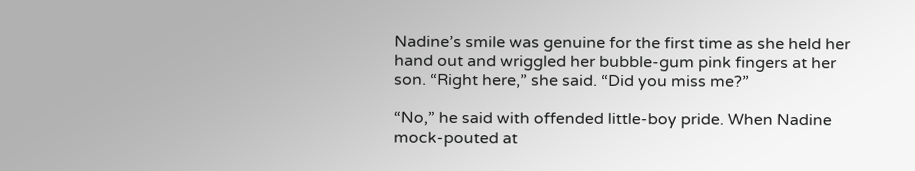Nadine’s smile was genuine for the first time as she held her hand out and wriggled her bubble-gum pink fingers at her son. “Right here,” she said. “Did you miss me?”

“No,” he said with offended little-boy pride. When Nadine mock-pouted at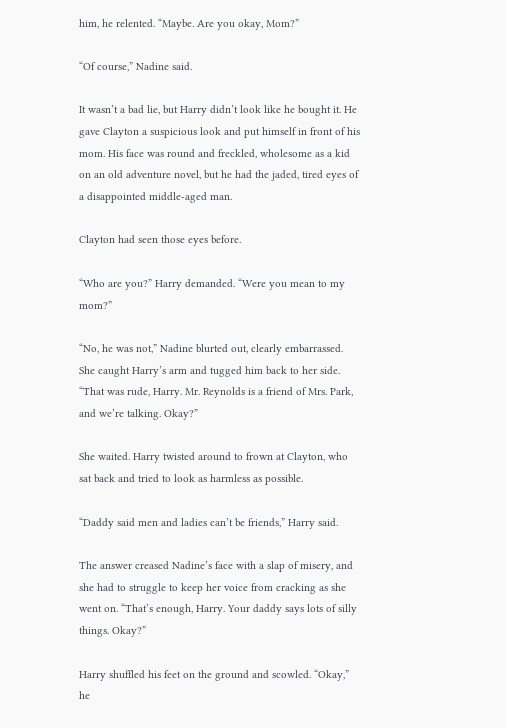him, he relented. “Maybe. Are you okay, Mom?”

“Of course,” Nadine said.

It wasn’t a bad lie, but Harry didn’t look like he bought it. He gave Clayton a suspicious look and put himself in front of his mom. His face was round and freckled, wholesome as a kid on an old adventure novel, but he had the jaded, tired eyes of a disappointed middle-aged man.

Clayton had seen those eyes before.

“Who are you?” Harry demanded. “Were you mean to my mom?”

“No, he was not,” Nadine blurted out, clearly embarrassed. She caught Harry’s arm and tugged him back to her side. “That was rude, Harry. Mr. Reynolds is a friend of Mrs. Park, and we’re talking. Okay?”

She waited. Harry twisted around to frown at Clayton, who sat back and tried to look as harmless as possible.

“Daddy said men and ladies can’t be friends,” Harry said.

The answer creased Nadine’s face with a slap of misery, and she had to struggle to keep her voice from cracking as she went on. “That’s enough, Harry. Your daddy says lots of silly things. Okay?”

Harry shuffled his feet on the ground and scowled. “Okay,” he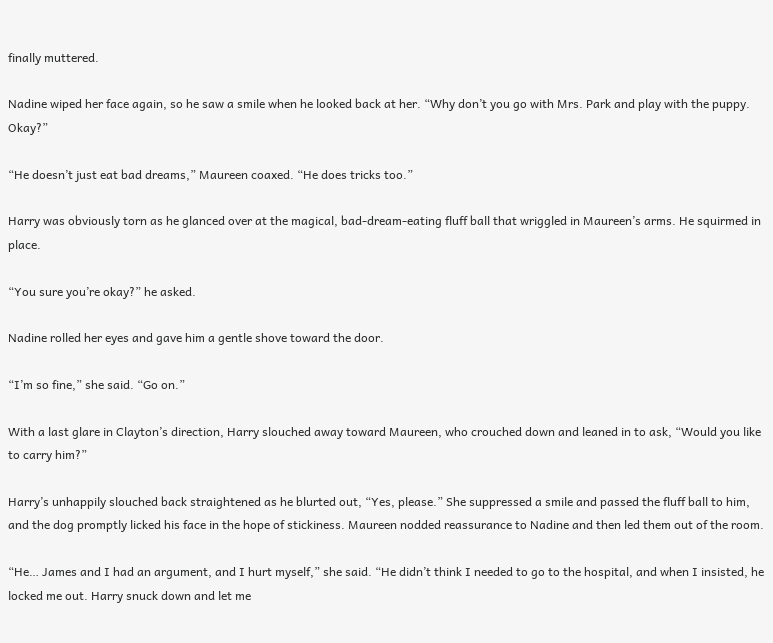finally muttered.

Nadine wiped her face again, so he saw a smile when he looked back at her. “Why don’t you go with Mrs. Park and play with the puppy. Okay?”

“He doesn’t just eat bad dreams,” Maureen coaxed. “He does tricks too.”

Harry was obviously torn as he glanced over at the magical, bad-dream-eating fluff ball that wriggled in Maureen’s arms. He squirmed in place.

“You sure you’re okay?” he asked.

Nadine rolled her eyes and gave him a gentle shove toward the door.

“I’m so fine,” she said. “Go on.”

With a last glare in Clayton’s direction, Harry slouched away toward Maureen, who crouched down and leaned in to ask, “Would you like to carry him?”

Harry’s unhappily slouched back straightened as he blurted out, “Yes, please.” She suppressed a smile and passed the fluff ball to him, and the dog promptly licked his face in the hope of stickiness. Maureen nodded reassurance to Nadine and then led them out of the room.

“He… James and I had an argument, and I hurt myself,” she said. “He didn’t think I needed to go to the hospital, and when I insisted, he locked me out. Harry snuck down and let me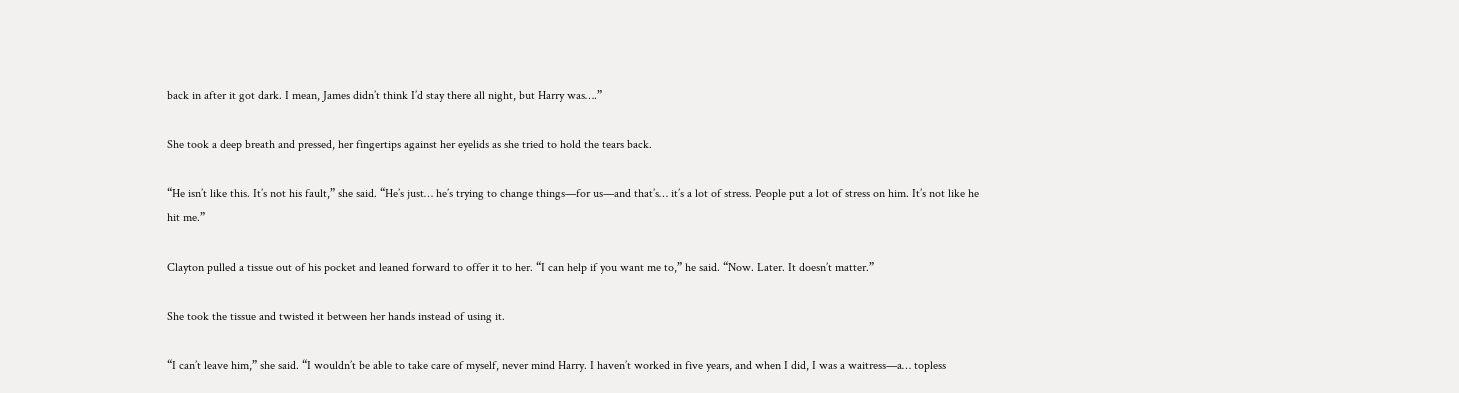back in after it got dark. I mean, James didn’t think I’d stay there all night, but Harry was….”

She took a deep breath and pressed, her fingertips against her eyelids as she tried to hold the tears back.

“He isn’t like this. It’s not his fault,” she said. “He’s just… he’s trying to change things—for us—and that’s… it’s a lot of stress. People put a lot of stress on him. It’s not like he hit me.”

Clayton pulled a tissue out of his pocket and leaned forward to offer it to her. “I can help if you want me to,” he said. “Now. Later. It doesn’t matter.”

She took the tissue and twisted it between her hands instead of using it.

“I can’t leave him,” she said. “I wouldn’t be able to take care of myself, never mind Harry. I haven’t worked in five years, and when I did, I was a waitress—a… topless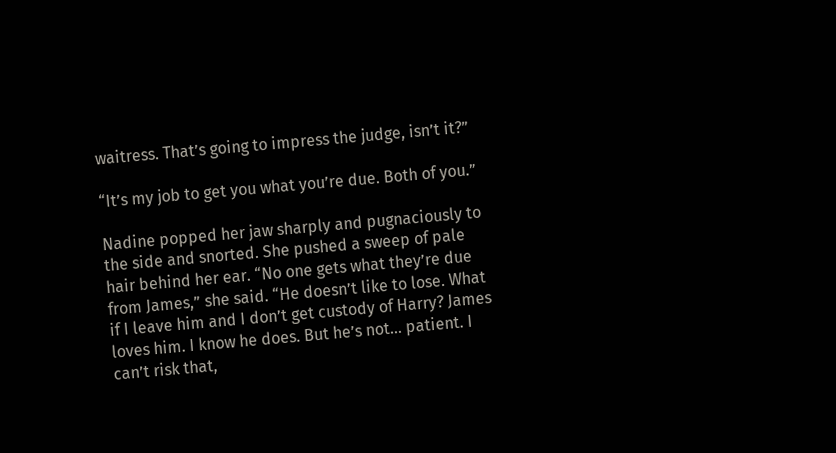waitress. That’s going to impress the judge, isn’t it?”

“It’s my job to get you what you’re due. Both of you.”

Nadine popped her jaw sharply and pugnaciously to the side and snorted. She pushed a sweep of pale hair behind her ear. “No one gets what they’re due from James,” she said. “He doesn’t like to lose. What if I leave him and I don’t get custody of Harry? James loves him. I know he does. But he’s not… patient. I can’t risk that,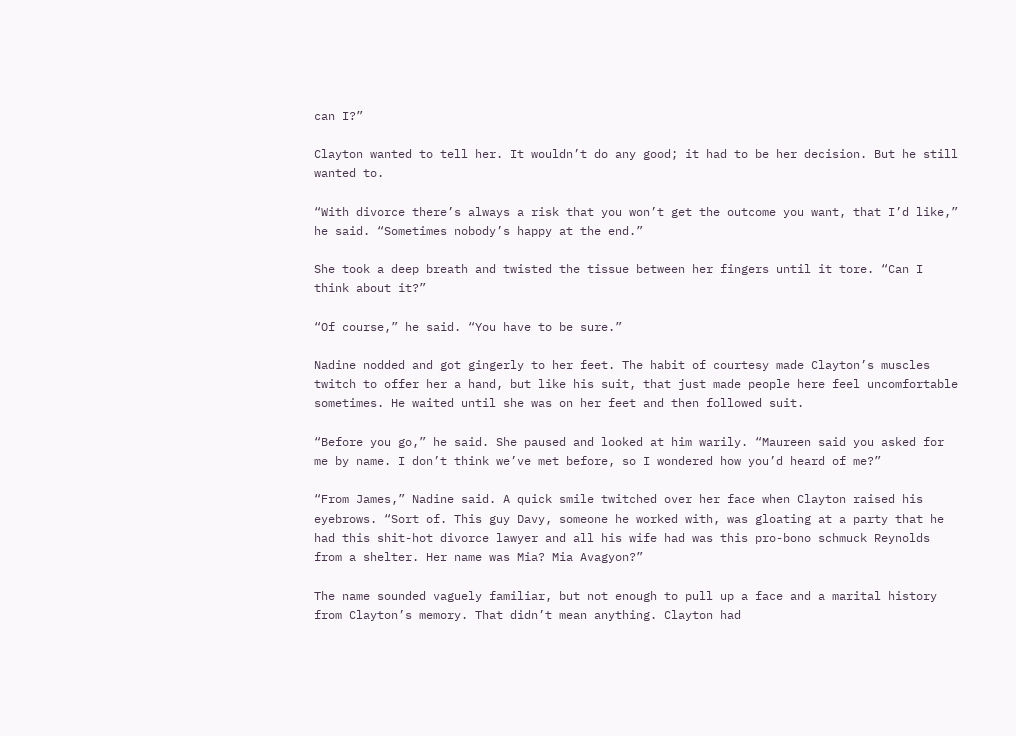can I?”

Clayton wanted to tell her. It wouldn’t do any good; it had to be her decision. But he still wanted to.

“With divorce there’s always a risk that you won’t get the outcome you want, that I’d like,” he said. “Sometimes nobody’s happy at the end.”

She took a deep breath and twisted the tissue between her fingers until it tore. “Can I think about it?”

“Of course,” he said. “You have to be sure.”

Nadine nodded and got gingerly to her feet. The habit of courtesy made Clayton’s muscles twitch to offer her a hand, but like his suit, that just made people here feel uncomfortable sometimes. He waited until she was on her feet and then followed suit.

“Before you go,” he said. She paused and looked at him warily. “Maureen said you asked for me by name. I don’t think we’ve met before, so I wondered how you’d heard of me?”

“From James,” Nadine said. A quick smile twitched over her face when Clayton raised his eyebrows. “Sort of. This guy Davy, someone he worked with, was gloating at a party that he had this shit-hot divorce lawyer and all his wife had was this pro-bono schmuck Reynolds from a shelter. Her name was Mia? Mia Avagyon?”

The name sounded vaguely familiar, but not enough to pull up a face and a marital history from Clayton’s memory. That didn’t mean anything. Clayton had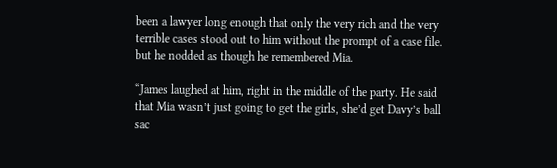been a lawyer long enough that only the very rich and the very terrible cases stood out to him without the prompt of a case file. but he nodded as though he remembered Mia.

“James laughed at him, right in the middle of the party. He said that Mia wasn’t just going to get the girls, she’d get Davy’s ball sac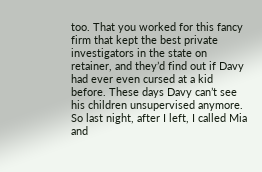too. That you worked for this fancy firm that kept the best private investigators in the state on retainer, and they’d find out if Davy had ever even cursed at a kid before. These days Davy can’t see his children unsupervised anymore. So last night, after I left, I called Mia and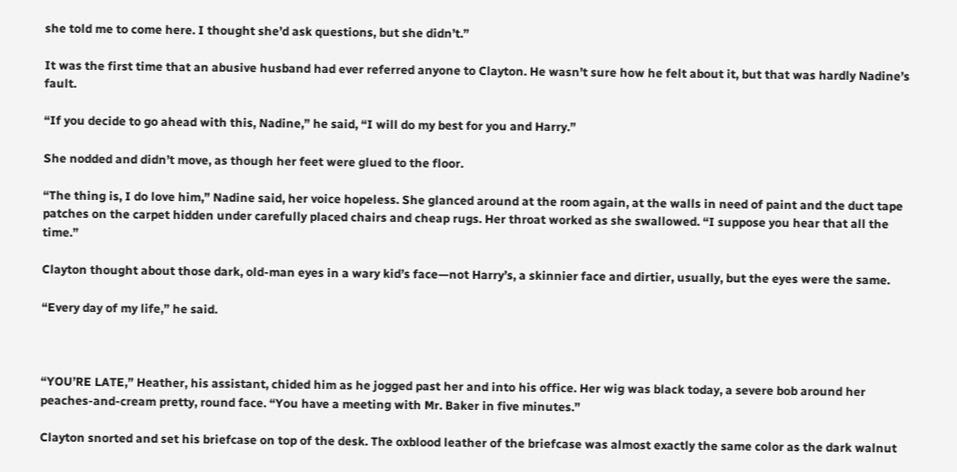she told me to come here. I thought she’d ask questions, but she didn’t.”

It was the first time that an abusive husband had ever referred anyone to Clayton. He wasn’t sure how he felt about it, but that was hardly Nadine’s fault.

“If you decide to go ahead with this, Nadine,” he said, “I will do my best for you and Harry.”

She nodded and didn’t move, as though her feet were glued to the floor.

“The thing is, I do love him,” Nadine said, her voice hopeless. She glanced around at the room again, at the walls in need of paint and the duct tape patches on the carpet hidden under carefully placed chairs and cheap rugs. Her throat worked as she swallowed. “I suppose you hear that all the time.”

Clayton thought about those dark, old-man eyes in a wary kid’s face—not Harry’s, a skinnier face and dirtier, usually, but the eyes were the same.

“Every day of my life,” he said.



“YOU’RE LATE,” Heather, his assistant, chided him as he jogged past her and into his office. Her wig was black today, a severe bob around her peaches-and-cream pretty, round face. “You have a meeting with Mr. Baker in five minutes.”

Clayton snorted and set his briefcase on top of the desk. The oxblood leather of the briefcase was almost exactly the same color as the dark walnut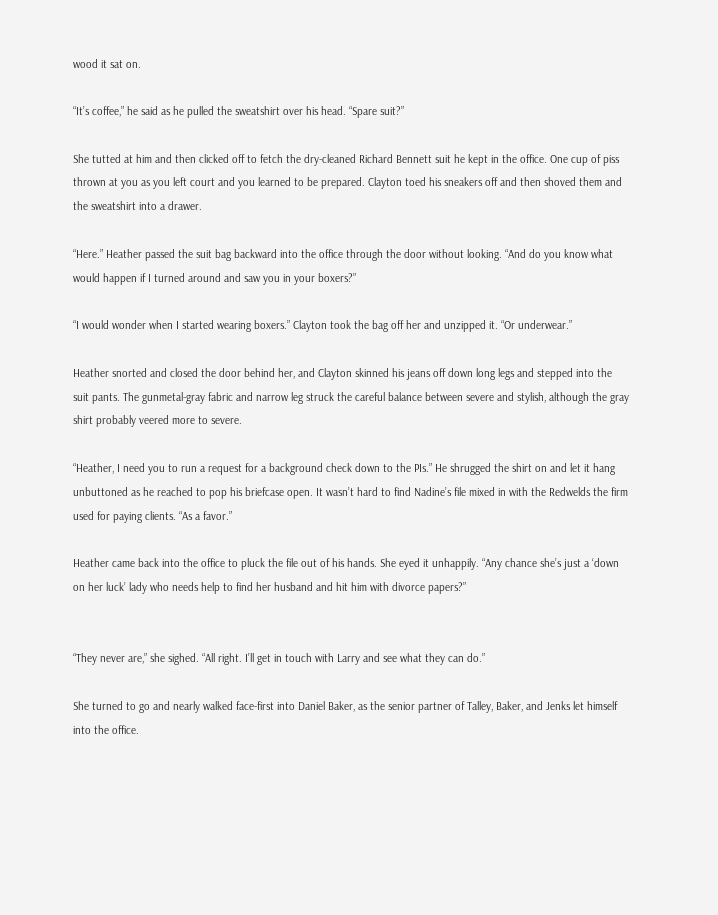wood it sat on.

“It’s coffee,” he said as he pulled the sweatshirt over his head. “Spare suit?”

She tutted at him and then clicked off to fetch the dry-cleaned Richard Bennett suit he kept in the office. One cup of piss thrown at you as you left court and you learned to be prepared. Clayton toed his sneakers off and then shoved them and the sweatshirt into a drawer.

“Here.” Heather passed the suit bag backward into the office through the door without looking. “And do you know what would happen if I turned around and saw you in your boxers?”

“I would wonder when I started wearing boxers.” Clayton took the bag off her and unzipped it. “Or underwear.”

Heather snorted and closed the door behind her, and Clayton skinned his jeans off down long legs and stepped into the suit pants. The gunmetal-gray fabric and narrow leg struck the careful balance between severe and stylish, although the gray shirt probably veered more to severe.

“Heather, I need you to run a request for a background check down to the PIs.” He shrugged the shirt on and let it hang unbuttoned as he reached to pop his briefcase open. It wasn’t hard to find Nadine’s file mixed in with the Redwelds the firm used for paying clients. “As a favor.”

Heather came back into the office to pluck the file out of his hands. She eyed it unhappily. “Any chance she’s just a ‘down on her luck’ lady who needs help to find her husband and hit him with divorce papers?”


“They never are,” she sighed. “All right. I’ll get in touch with Larry and see what they can do.”

She turned to go and nearly walked face-first into Daniel Baker, as the senior partner of Talley, Baker, and Jenks let himself into the office.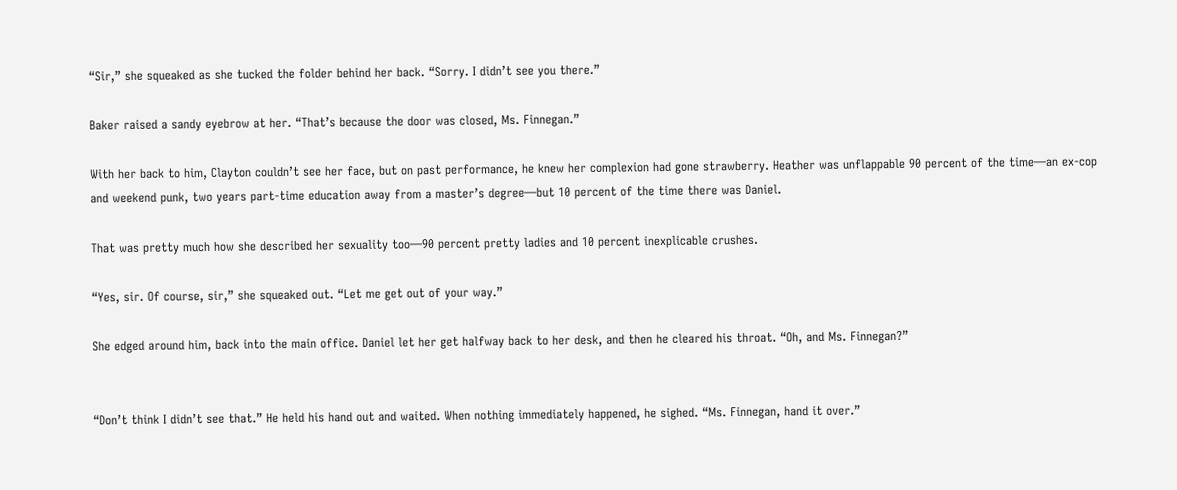“Sir,” she squeaked as she tucked the folder behind her back. “Sorry. I didn’t see you there.”

Baker raised a sandy eyebrow at her. “That’s because the door was closed, Ms. Finnegan.”

With her back to him, Clayton couldn’t see her face, but on past performance, he knew her complexion had gone strawberry. Heather was unflappable 90 percent of the time—an ex-cop and weekend punk, two years part-time education away from a master’s degree—but 10 percent of the time there was Daniel.

That was pretty much how she described her sexuality too—90 percent pretty ladies and 10 percent inexplicable crushes.

“Yes, sir. Of course, sir,” she squeaked out. “Let me get out of your way.”

She edged around him, back into the main office. Daniel let her get halfway back to her desk, and then he cleared his throat. “Oh, and Ms. Finnegan?”


“Don’t think I didn’t see that.” He held his hand out and waited. When nothing immediately happened, he sighed. “Ms. Finnegan, hand it over.”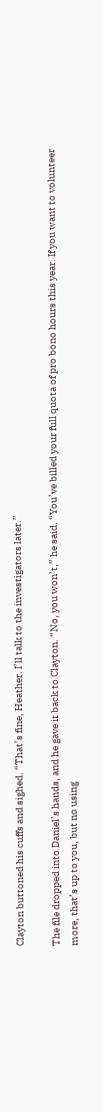Clayton buttoned his cuffs and sighed. “That’s fine, Heather. I’ll talk to the investigators later.”

The file dropped into Daniel’s hands, and he gave it back to Clayton. “No, you won’t,” he said. “You’ve billed your full quota of pro bono hours this year. If you want to volunteer more, that’s up to you, but no using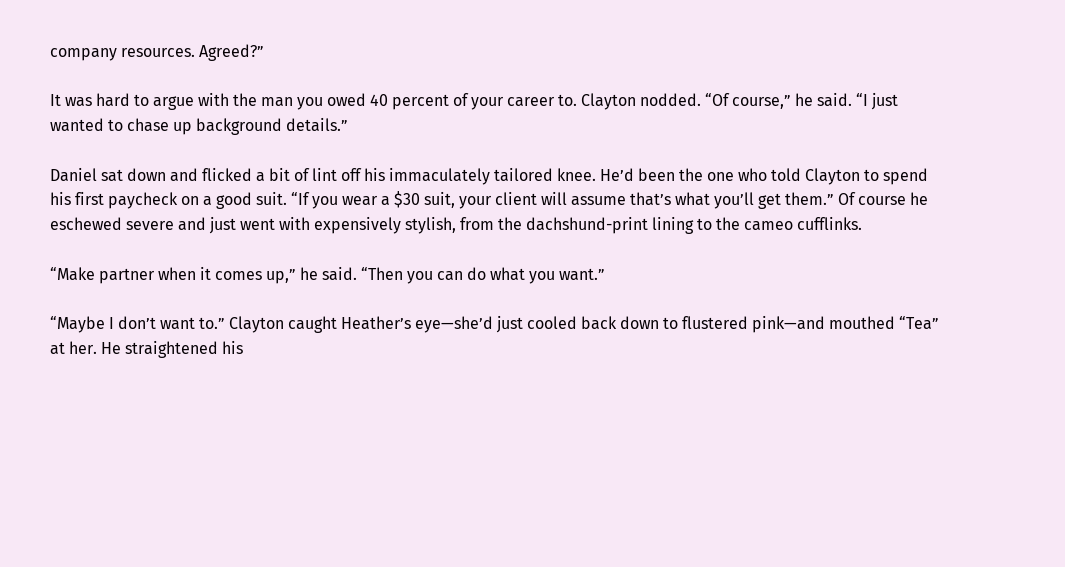company resources. Agreed?”

It was hard to argue with the man you owed 40 percent of your career to. Clayton nodded. “Of course,” he said. “I just wanted to chase up background details.”

Daniel sat down and flicked a bit of lint off his immaculately tailored knee. He’d been the one who told Clayton to spend his first paycheck on a good suit. “If you wear a $30 suit, your client will assume that’s what you’ll get them.” Of course he eschewed severe and just went with expensively stylish, from the dachshund-print lining to the cameo cufflinks.

“Make partner when it comes up,” he said. “Then you can do what you want.”

“Maybe I don’t want to.” Clayton caught Heather’s eye—she’d just cooled back down to flustered pink—and mouthed “Tea” at her. He straightened his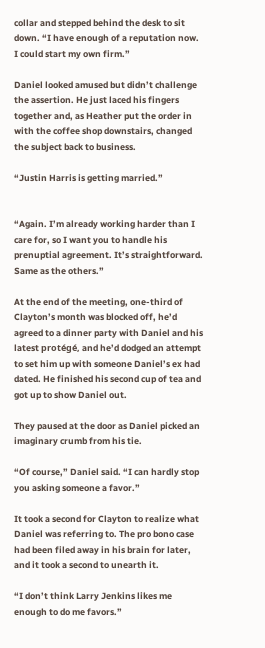collar and stepped behind the desk to sit down. “I have enough of a reputation now. I could start my own firm.”

Daniel looked amused but didn’t challenge the assertion. He just laced his fingers together and, as Heather put the order in with the coffee shop downstairs, changed the subject back to business.

“Justin Harris is getting married.”


“Again. I’m already working harder than I care for, so I want you to handle his prenuptial agreement. It’s straightforward. Same as the others.”

At the end of the meeting, one-third of Clayton’s month was blocked off, he’d agreed to a dinner party with Daniel and his latest protégé, and he’d dodged an attempt to set him up with someone Daniel’s ex had dated. He finished his second cup of tea and got up to show Daniel out.

They paused at the door as Daniel picked an imaginary crumb from his tie.

“Of course,” Daniel said. “I can hardly stop you asking someone a favor.”

It took a second for Clayton to realize what Daniel was referring to. The pro bono case had been filed away in his brain for later, and it took a second to unearth it.

“I don’t think Larry Jenkins likes me enough to do me favors.”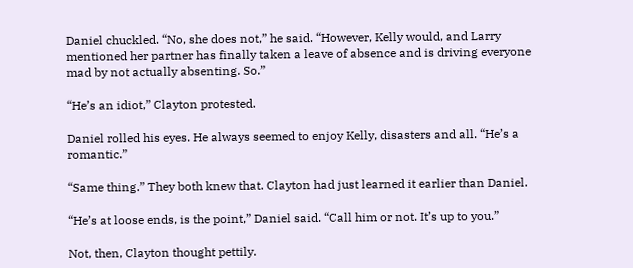Daniel chuckled. “No, she does not,” he said. “However, Kelly would, and Larry mentioned her partner has finally taken a leave of absence and is driving everyone mad by not actually absenting. So.”

“He’s an idiot,” Clayton protested.

Daniel rolled his eyes. He always seemed to enjoy Kelly, disasters and all. “He’s a romantic.”

“Same thing.” They both knew that. Clayton had just learned it earlier than Daniel.

“He’s at loose ends, is the point,” Daniel said. “Call him or not. It’s up to you.”

Not, then, Clayton thought pettily.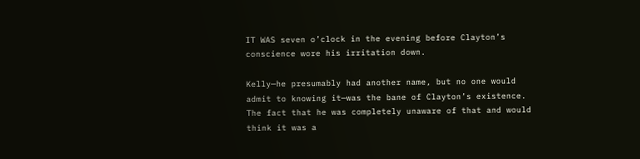IT WAS seven o’clock in the evening before Clayton’s conscience wore his irritation down.

Kelly—he presumably had another name, but no one would admit to knowing it—was the bane of Clayton’s existence. The fact that he was completely unaware of that and would think it was a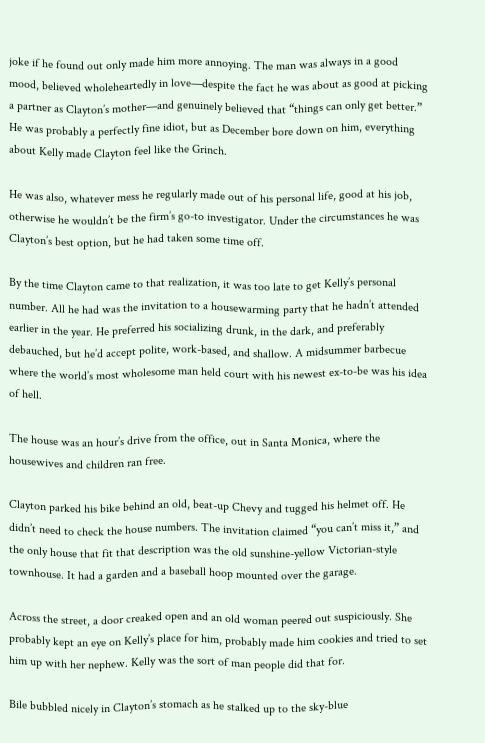joke if he found out only made him more annoying. The man was always in a good mood, believed wholeheartedly in love—despite the fact he was about as good at picking a partner as Clayton’s mother—and genuinely believed that “things can only get better.” He was probably a perfectly fine idiot, but as December bore down on him, everything about Kelly made Clayton feel like the Grinch.

He was also, whatever mess he regularly made out of his personal life, good at his job, otherwise he wouldn’t be the firm’s go-to investigator. Under the circumstances he was Clayton’s best option, but he had taken some time off.

By the time Clayton came to that realization, it was too late to get Kelly’s personal number. All he had was the invitation to a housewarming party that he hadn’t attended earlier in the year. He preferred his socializing drunk, in the dark, and preferably debauched, but he’d accept polite, work-based, and shallow. A midsummer barbecue where the world’s most wholesome man held court with his newest ex-to-be was his idea of hell.

The house was an hour’s drive from the office, out in Santa Monica, where the housewives and children ran free.

Clayton parked his bike behind an old, beat-up Chevy and tugged his helmet off. He didn’t need to check the house numbers. The invitation claimed “you can’t miss it,” and the only house that fit that description was the old sunshine-yellow Victorian-style townhouse. It had a garden and a baseball hoop mounted over the garage.

Across the street, a door creaked open and an old woman peered out suspiciously. She probably kept an eye on Kelly’s place for him, probably made him cookies and tried to set him up with her nephew. Kelly was the sort of man people did that for.

Bile bubbled nicely in Clayton’s stomach as he stalked up to the sky-blue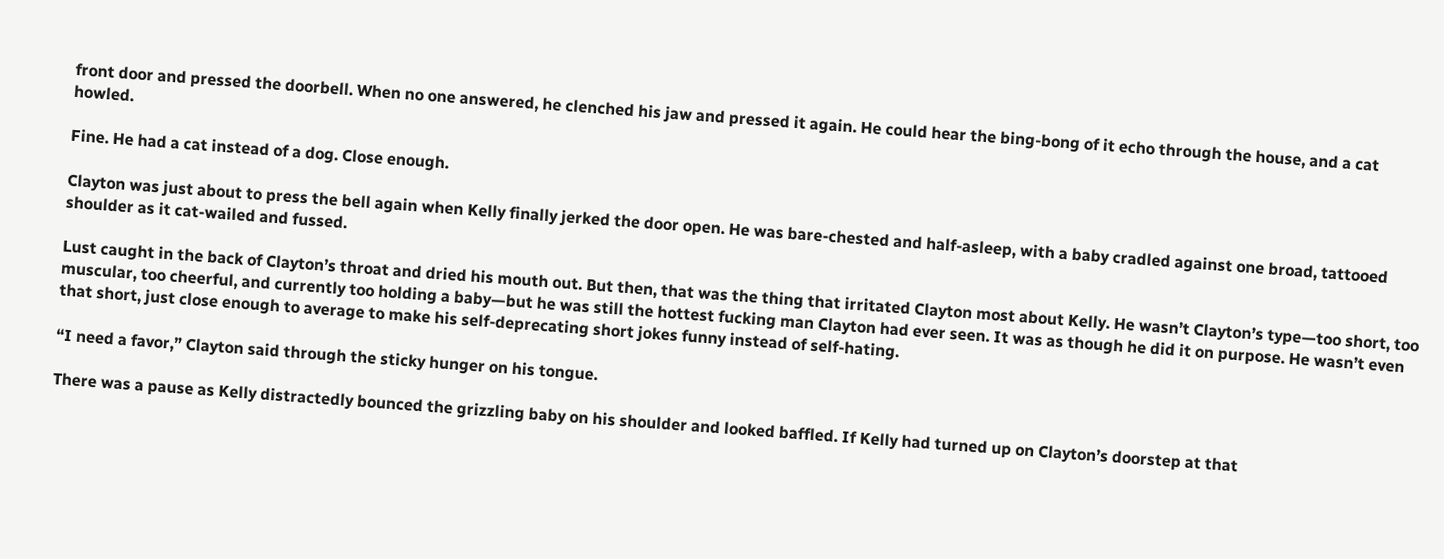front door and pressed the doorbell. When no one answered, he clenched his jaw and pressed it again. He could hear the bing-bong of it echo through the house, and a cat howled.

Fine. He had a cat instead of a dog. Close enough.

Clayton was just about to press the bell again when Kelly finally jerked the door open. He was bare-chested and half-asleep, with a baby cradled against one broad, tattooed shoulder as it cat-wailed and fussed.

Lust caught in the back of Clayton’s throat and dried his mouth out. But then, that was the thing that irritated Clayton most about Kelly. He wasn’t Clayton’s type—too short, too muscular, too cheerful, and currently too holding a baby—but he was still the hottest fucking man Clayton had ever seen. It was as though he did it on purpose. He wasn’t even that short, just close enough to average to make his self-deprecating short jokes funny instead of self-hating.

“I need a favor,” Clayton said through the sticky hunger on his tongue.

There was a pause as Kelly distractedly bounced the grizzling baby on his shoulder and looked baffled. If Kelly had turned up on Clayton’s doorstep at that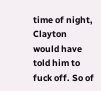time of night, Clayton would have told him to fuck off. So of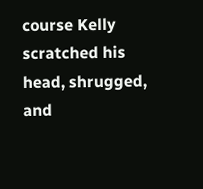course Kelly scratched his head, shrugged, and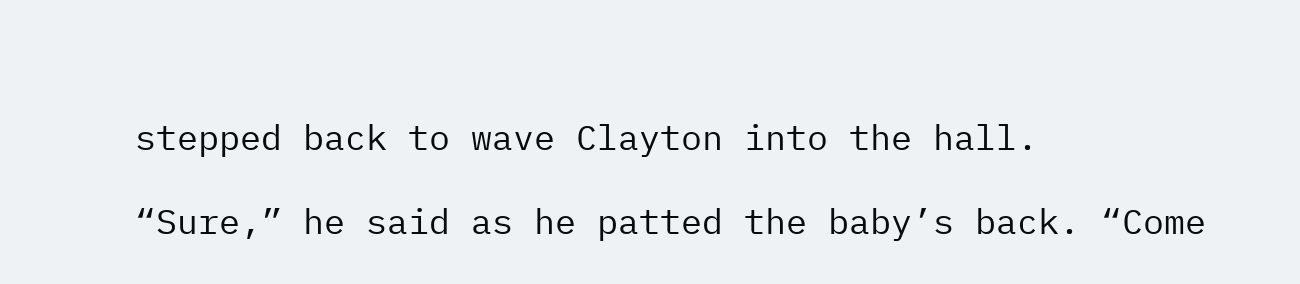stepped back to wave Clayton into the hall.

“Sure,” he said as he patted the baby’s back. “Come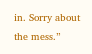in. Sorry about the mess.”